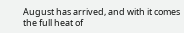August has arrived, and with it comes the full heat of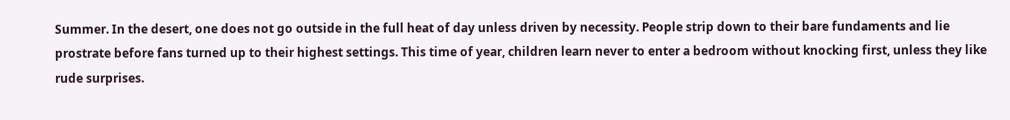Summer. In the desert, one does not go outside in the full heat of day unless driven by necessity. People strip down to their bare fundaments and lie prostrate before fans turned up to their highest settings. This time of year, children learn never to enter a bedroom without knocking first, unless they like rude surprises.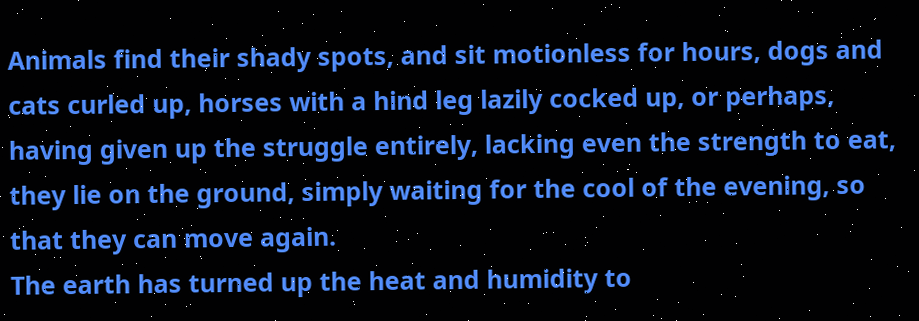Animals find their shady spots, and sit motionless for hours, dogs and cats curled up, horses with a hind leg lazily cocked up, or perhaps, having given up the struggle entirely, lacking even the strength to eat, they lie on the ground, simply waiting for the cool of the evening, so that they can move again.
The earth has turned up the heat and humidity to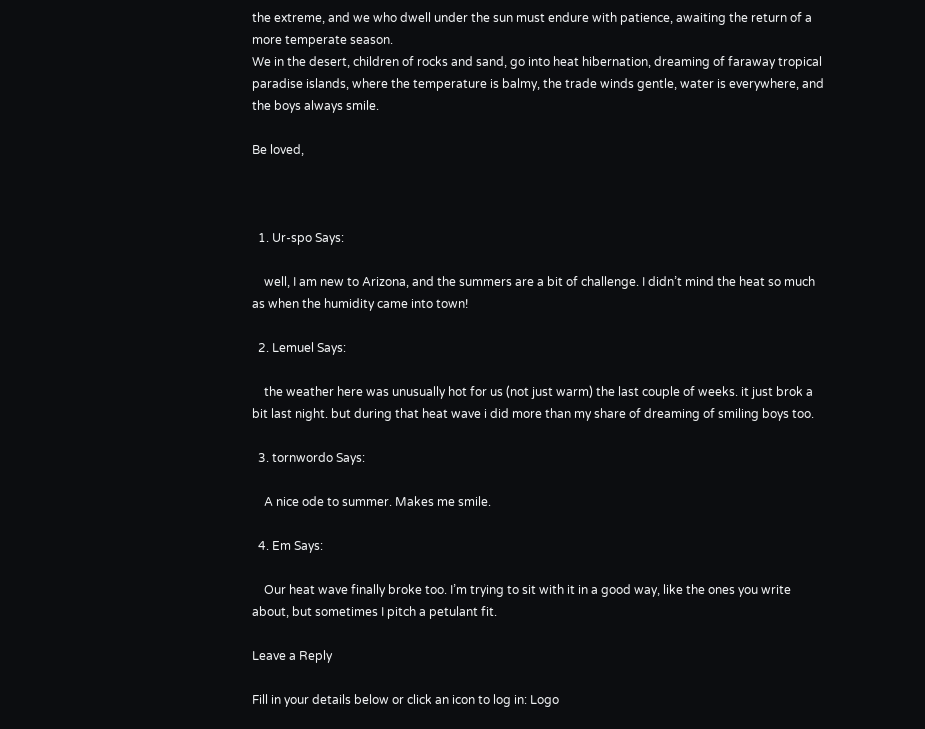the extreme, and we who dwell under the sun must endure with patience, awaiting the return of a more temperate season.
We in the desert, children of rocks and sand, go into heat hibernation, dreaming of faraway tropical paradise islands, where the temperature is balmy, the trade winds gentle, water is everywhere, and the boys always smile.

Be loved,



  1. Ur-spo Says:

    well, I am new to Arizona, and the summers are a bit of challenge. I didn’t mind the heat so much as when the humidity came into town!

  2. Lemuel Says:

    the weather here was unusually hot for us (not just warm) the last couple of weeks. it just brok a bit last night. but during that heat wave i did more than my share of dreaming of smiling boys too.

  3. tornwordo Says:

    A nice ode to summer. Makes me smile.

  4. Em Says:

    Our heat wave finally broke too. I’m trying to sit with it in a good way, like the ones you write about, but sometimes I pitch a petulant fit.

Leave a Reply

Fill in your details below or click an icon to log in: Logo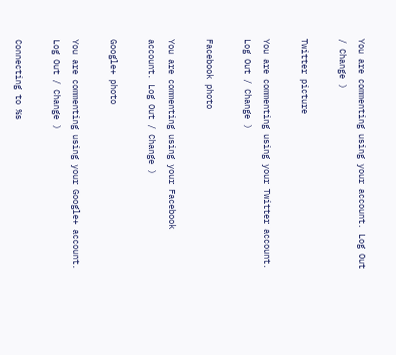You are commenting using your account. Log Out / Change )

Twitter picture

You are commenting using your Twitter account. Log Out / Change )

Facebook photo

You are commenting using your Facebook account. Log Out / Change )

Google+ photo

You are commenting using your Google+ account. Log Out / Change )

Connecting to %s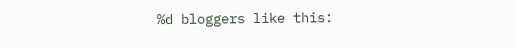%d bloggers like this: